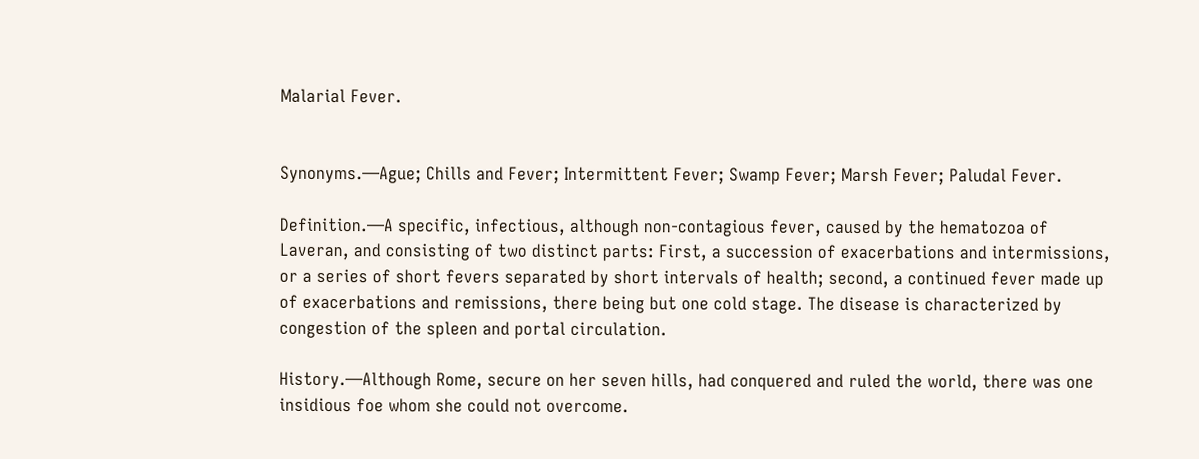Malarial Fever.


Synonyms.—Ague; Chills and Fever; Intermittent Fever; Swamp Fever; Marsh Fever; Paludal Fever.

Definition.—A specific, infectious, although non-contagious fever, caused by the hematozoa of Laveran, and consisting of two distinct parts: First, a succession of exacerbations and intermissions, or a series of short fevers separated by short intervals of health; second, a continued fever made up of exacerbations and remissions, there being but one cold stage. The disease is characterized by congestion of the spleen and portal circulation.

History.—Although Rome, secure on her seven hills, had conquered and ruled the world, there was one insidious foe whom she could not overcome.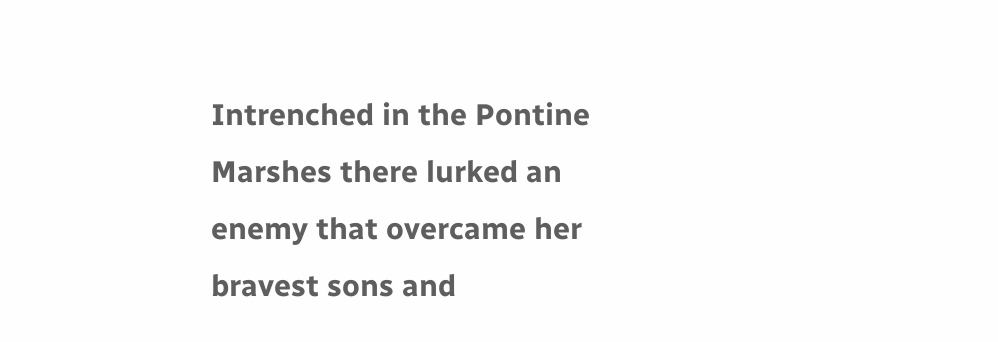Intrenched in the Pontine Marshes there lurked an enemy that overcame her bravest sons and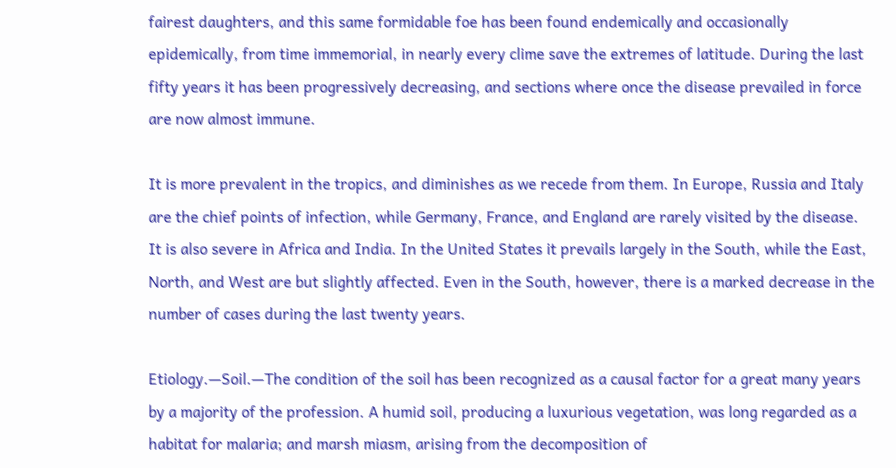fairest daughters, and this same formidable foe has been found endemically and occasionally epidemically, from time immemorial, in nearly every clime save the extremes of latitude. During the last fifty years it has been progressively decreasing, and sections where once the disease prevailed in force are now almost immune.

It is more prevalent in the tropics, and diminishes as we recede from them. In Europe, Russia and Italy are the chief points of infection, while Germany, France, and England are rarely visited by the disease. It is also severe in Africa and India. In the United States it prevails largely in the South, while the East, North, and West are but slightly affected. Even in the South, however, there is a marked decrease in the number of cases during the last twenty years.

Etiology.—Soil.—The condition of the soil has been recognized as a causal factor for a great many years by a majority of the profession. A humid soil, producing a luxurious vegetation, was long regarded as a habitat for malaria; and marsh miasm, arising from the decomposition of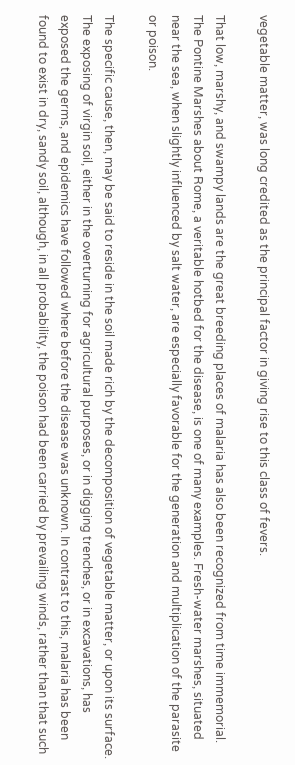vegetable matter, was long credited as the principal factor in giving rise to this class of fevers.

That low, marshy, and swampy lands are the great breeding places of malaria has also been recognized from time immemorial. The Pontine Marshes about Rome, a veritable hotbed for the disease, is one of many examples. Fresh-water marshes, situated near the sea, when slightly influenced by salt water, are especially favorable for the generation and multiplication of the parasite or poison.

The specific cause, then, may be said to reside in the soil made rich by the decomposition of vegetable matter, or upon its surface. The exposing of virgin soil, either in the overturning for agricultural purposes, or in digging trenches, or in excavations, has exposed the germs, and epidemics have followed where before the disease was unknown. In contrast to this, malaria has been found to exist in dry, sandy soil, although, in all probability, the poison had been carried by prevailing winds, rather than that such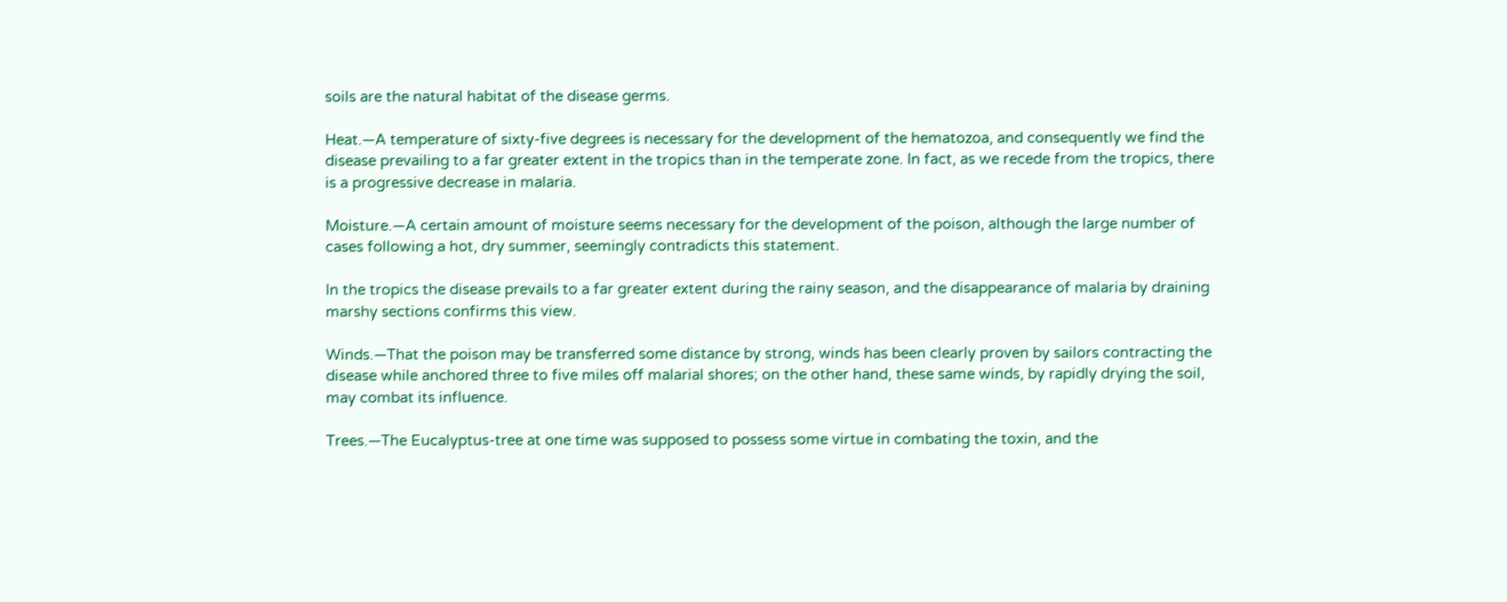soils are the natural habitat of the disease germs.

Heat.—A temperature of sixty-five degrees is necessary for the development of the hematozoa, and consequently we find the disease prevailing to a far greater extent in the tropics than in the temperate zone. In fact, as we recede from the tropics, there is a progressive decrease in malaria.

Moisture.—A certain amount of moisture seems necessary for the development of the poison, although the large number of cases following a hot, dry summer, seemingly contradicts this statement.

In the tropics the disease prevails to a far greater extent during the rainy season, and the disappearance of malaria by draining marshy sections confirms this view.

Winds.—That the poison may be transferred some distance by strong, winds has been clearly proven by sailors contracting the disease while anchored three to five miles off malarial shores; on the other hand, these same winds, by rapidly drying the soil, may combat its influence.

Trees.—The Eucalyptus-tree at one time was supposed to possess some virtue in combating the toxin, and the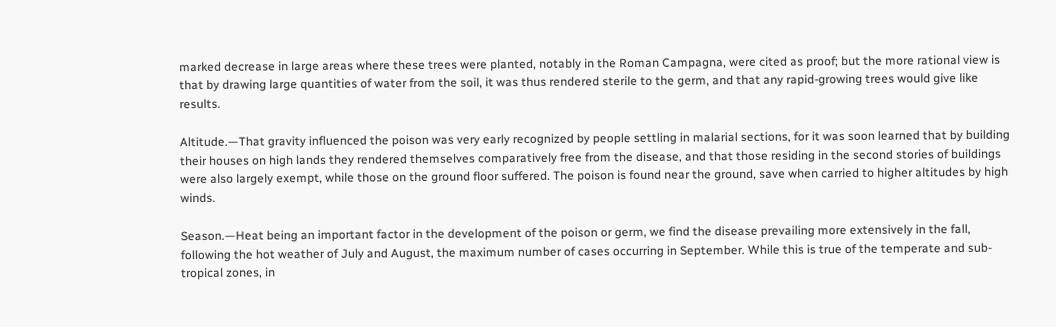marked decrease in large areas where these trees were planted, notably in the Roman Campagna, were cited as proof; but the more rational view is that by drawing large quantities of water from the soil, it was thus rendered sterile to the germ, and that any rapid-growing trees would give like results.

Altitude.—That gravity influenced the poison was very early recognized by people settling in malarial sections, for it was soon learned that by building their houses on high lands they rendered themselves comparatively free from the disease, and that those residing in the second stories of buildings were also largely exempt, while those on the ground floor suffered. The poison is found near the ground, save when carried to higher altitudes by high winds.

Season.—Heat being an important factor in the development of the poison or germ, we find the disease prevailing more extensively in the fall, following the hot weather of July and August, the maximum number of cases occurring in September. While this is true of the temperate and sub-tropical zones, in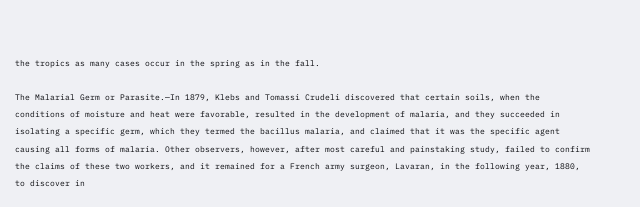the tropics as many cases occur in the spring as in the fall.

The Malarial Germ or Parasite.—In 1879, Klebs and Tomassi Crudeli discovered that certain soils, when the conditions of moisture and heat were favorable, resulted in the development of malaria, and they succeeded in isolating a specific germ, which they termed the bacillus malaria, and claimed that it was the specific agent causing all forms of malaria. Other observers, however, after most careful and painstaking study, failed to confirm the claims of these two workers, and it remained for a French army surgeon, Lavaran, in the following year, 1880, to discover in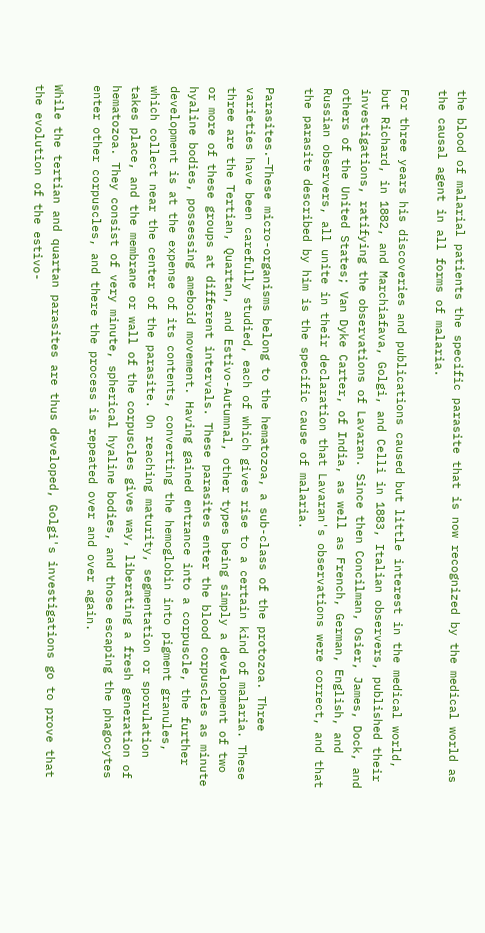the blood of malarial patients the specific parasite that is now recognized by the medical world as the causal agent in all forms of malaria.

For three years his discoveries and publications caused but little interest in the medical world, but Richard, in 1882, and Marchiafava, Golgi, and Celli in 1883, Italian observers, published their investigations, ratifying the observations of Lavaran. Since then Concilman, Osier, James, Dock, and others of the United States; Van Dyke Carter, of India, as well as French, German, English, and Russian observers, all unite in their declaration that Lavaran's observations were correct, and that the parasite described by him is the specific cause of malaria.

Parasites.—These micro-organisms belong to the hematozoa, a sub-class of the protozoa. Three varieties have been carefully studied, each of which gives rise to a certain kind of malaria. These three are the Tertian, Quartan, and Estivo-Autumnal, other types being simply a development of two or more of these groups at different intervals. These parasites enter the blood corpuscles as minute hyaline bodies, possessing ameboid movement. Having gained entrance into a corpuscle, the further development is at the expense of its contents, converting the hemoglobin into pigment granules, which collect near the center of the parasite. On reaching maturity, segmentation or sporulation takes place, and the membrane or wall of the corpuscles gives way, liberating a fresh generation of hematozoa. They consist of very minute, spherical hyaline bodies, and those escaping the phagocytes enter other corpuscles, and there the process is repeated over and over again.

While the tertian and quartan parasites are thus developed, Golgi's investigations go to prove that the evolution of the estivo-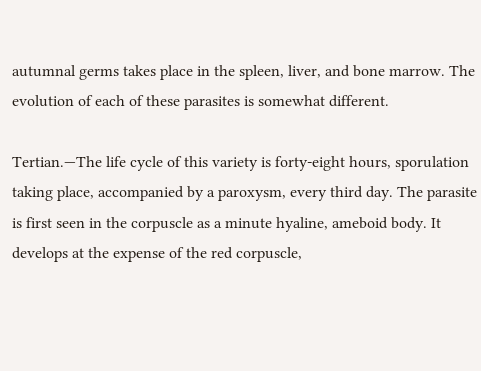autumnal germs takes place in the spleen, liver, and bone marrow. The evolution of each of these parasites is somewhat different.

Tertian.—The life cycle of this variety is forty-eight hours, sporulation taking place, accompanied by a paroxysm, every third day. The parasite is first seen in the corpuscle as a minute hyaline, ameboid body. It develops at the expense of the red corpuscle,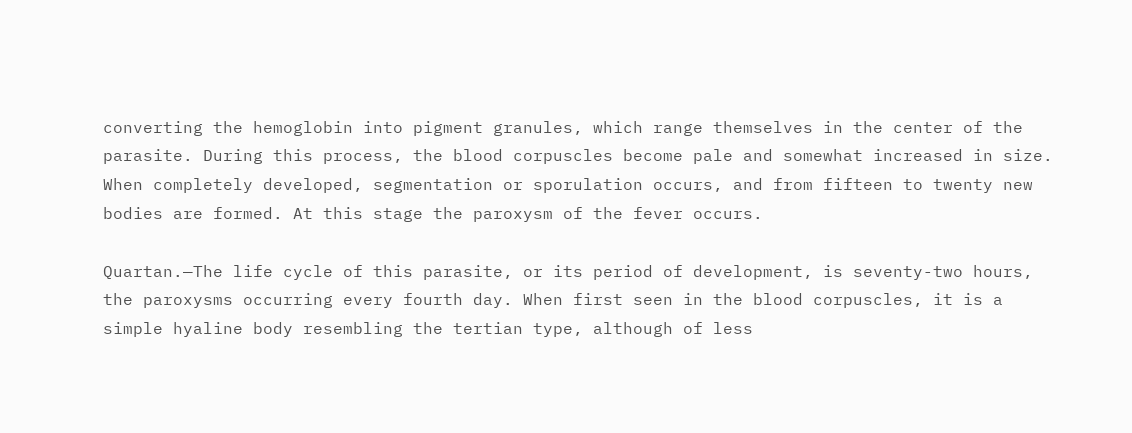converting the hemoglobin into pigment granules, which range themselves in the center of the parasite. During this process, the blood corpuscles become pale and somewhat increased in size. When completely developed, segmentation or sporulation occurs, and from fifteen to twenty new bodies are formed. At this stage the paroxysm of the fever occurs.

Quartan.—The life cycle of this parasite, or its period of development, is seventy-two hours, the paroxysms occurring every fourth day. When first seen in the blood corpuscles, it is a simple hyaline body resembling the tertian type, although of less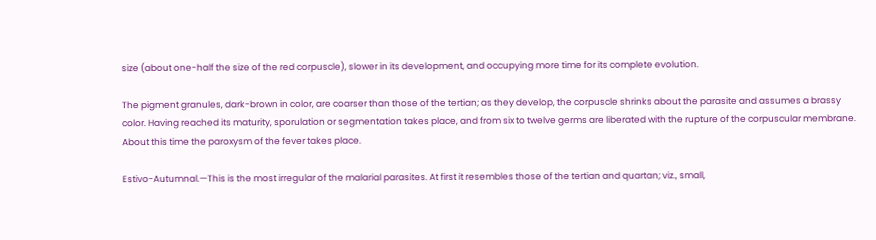size (about one-half the size of the red corpuscle), slower in its development, and occupying more time for its complete evolution.

The pigment granules, dark-brown in color, are coarser than those of the tertian; as they develop, the corpuscle shrinks about the parasite and assumes a brassy color. Having reached its maturity, sporulation or segmentation takes place, and from six to twelve germs are liberated with the rupture of the corpuscular membrane. About this time the paroxysm of the fever takes place.

Estivo-Autumnal.—This is the most irregular of the malarial parasites. At first it resembles those of the tertian and quartan; viz., small,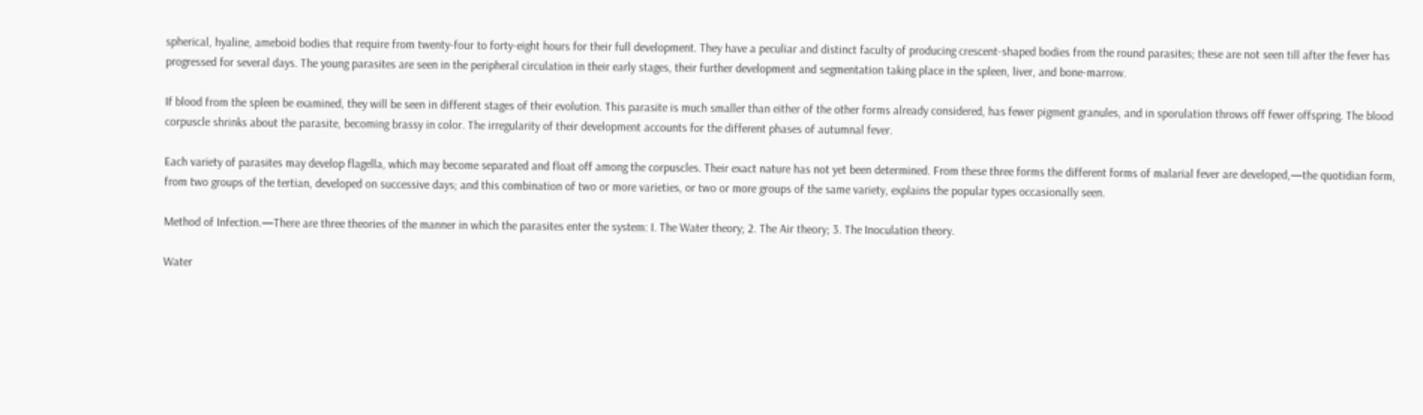spherical, hyaline, ameboid bodies that require from twenty-four to forty-eight hours for their full development. They have a peculiar and distinct faculty of producing crescent-shaped bodies from the round parasites; these are not seen till after the fever has progressed for several days. The young parasites are seen in the peripheral circulation in their early stages, their further development and segmentation taking place in the spleen, liver, and bone-marrow.

If blood from the spleen be examined, they will be seen in different stages of their evolution. This parasite is much smaller than either of the other forms already considered, has fewer pigment granules, and in sporulation throws off fewer offspring. The blood corpuscle shrinks about the parasite, becoming brassy in color. The irregularity of their development accounts for the different phases of autumnal fever.

Each variety of parasites may develop flagella, which may become separated and float off among the corpuscles. Their exact nature has not yet been determined. From these three forms the different forms of malarial fever are developed,—the quotidian form, from two groups of the tertian, developed on successive days; and this combination of two or more varieties, or two or more groups of the same variety, explains the popular types occasionally seen.

Method of Infection.—There are three theories of the manner in which the parasites enter the system: I. The Water theory; 2. The Air theory; 3. The Inoculation theory.

Water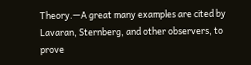Theory.—A great many examples are cited by Lavaran, Sternberg, and other observers, to prove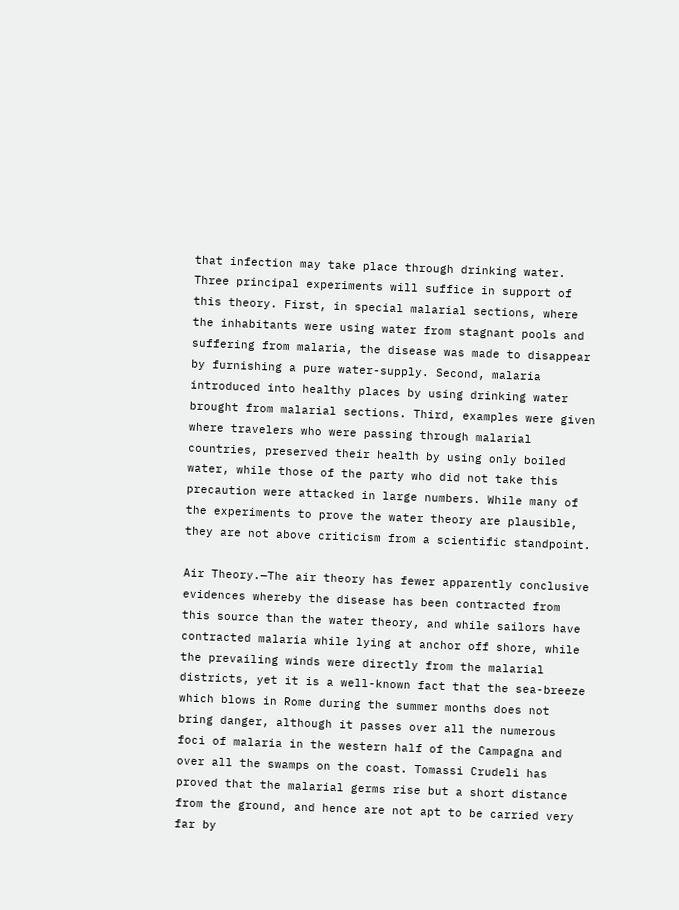that infection may take place through drinking water. Three principal experiments will suffice in support of this theory. First, in special malarial sections, where the inhabitants were using water from stagnant pools and suffering from malaria, the disease was made to disappear by furnishing a pure water-supply. Second, malaria introduced into healthy places by using drinking water brought from malarial sections. Third, examples were given where travelers who were passing through malarial countries, preserved their health by using only boiled water, while those of the party who did not take this precaution were attacked in large numbers. While many of the experiments to prove the water theory are plausible, they are not above criticism from a scientific standpoint.

Air Theory.—The air theory has fewer apparently conclusive evidences whereby the disease has been contracted from this source than the water theory, and while sailors have contracted malaria while lying at anchor off shore, while the prevailing winds were directly from the malarial districts, yet it is a well-known fact that the sea-breeze which blows in Rome during the summer months does not bring danger, although it passes over all the numerous foci of malaria in the western half of the Campagna and over all the swamps on the coast. Tomassi Crudeli has proved that the malarial germs rise but a short distance from the ground, and hence are not apt to be carried very far by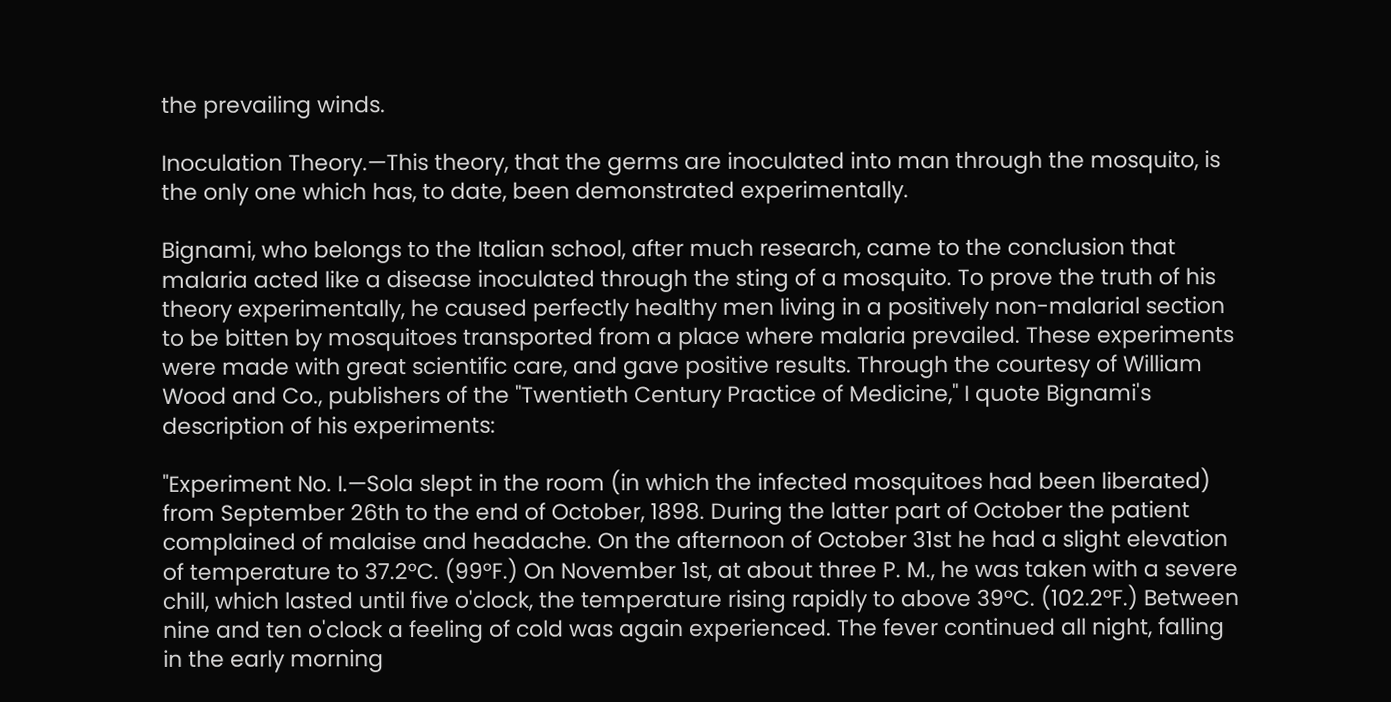the prevailing winds.

Inoculation Theory.—This theory, that the germs are inoculated into man through the mosquito, is the only one which has, to date, been demonstrated experimentally.

Bignami, who belongs to the Italian school, after much research, came to the conclusion that malaria acted like a disease inoculated through the sting of a mosquito. To prove the truth of his theory experimentally, he caused perfectly healthy men living in a positively non-malarial section to be bitten by mosquitoes transported from a place where malaria prevailed. These experiments were made with great scientific care, and gave positive results. Through the courtesy of William Wood and Co., publishers of the "Twentieth Century Practice of Medicine," I quote Bignami's description of his experiments:

"Experiment No. I.—Sola slept in the room (in which the infected mosquitoes had been liberated) from September 26th to the end of October, 1898. During the latter part of October the patient complained of malaise and headache. On the afternoon of October 31st he had a slight elevation of temperature to 37.2°C. (99°F.) On November 1st, at about three P. M., he was taken with a severe chill, which lasted until five o'clock, the temperature rising rapidly to above 39°C. (102.2°F.) Between nine and ten o'clock a feeling of cold was again experienced. The fever continued all night, falling in the early morning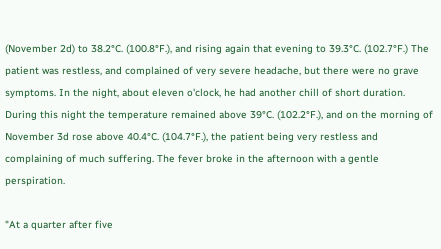(November 2d) to 38.2°C. (100.8°F.), and rising again that evening to 39.3°C. (102.7°F.) The patient was restless, and complained of very severe headache, but there were no grave symptoms. In the night, about eleven o'clock, he had another chill of short duration. During this night the temperature remained above 39°C. (102.2°F.), and on the morning of November 3d rose above 40.4°C. (104.7°F.), the patient being very restless and complaining of much suffering. The fever broke in the afternoon with a gentle perspiration.

"At a quarter after five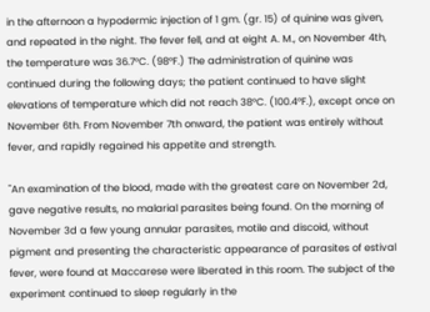in the afternoon a hypodermic injection of 1 gm. (gr. 15) of quinine was given, and repeated in the night. The fever fell, and at eight A. M., on November 4th, the temperature was 36.7°C. (98°F.) The administration of quinine was continued during the following days; the patient continued to have slight elevations of temperature which did not reach 38°C. (100.4°F.), except once on November 6th. From November 7th onward, the patient was entirely without fever, and rapidly regained his appetite and strength.

"An examination of the blood, made with the greatest care on November 2d, gave negative results, no malarial parasites being found. On the morning of November 3d a few young annular parasites, motile and discoid, without pigment and presenting the characteristic appearance of parasites of estival fever, were found at Maccarese were liberated in this room. The subject of the experiment continued to sleep regularly in the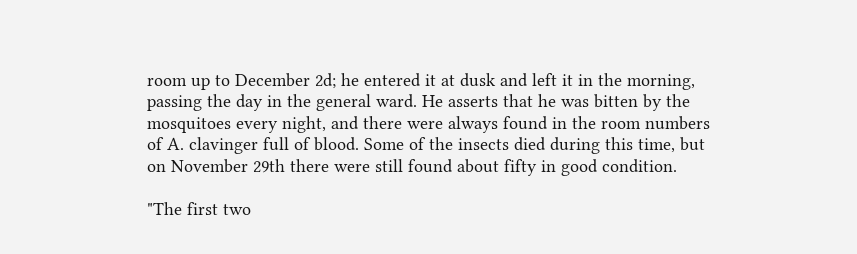room up to December 2d; he entered it at dusk and left it in the morning, passing the day in the general ward. He asserts that he was bitten by the mosquitoes every night, and there were always found in the room numbers of A. clavinger full of blood. Some of the insects died during this time, but on November 29th there were still found about fifty in good condition.

"The first two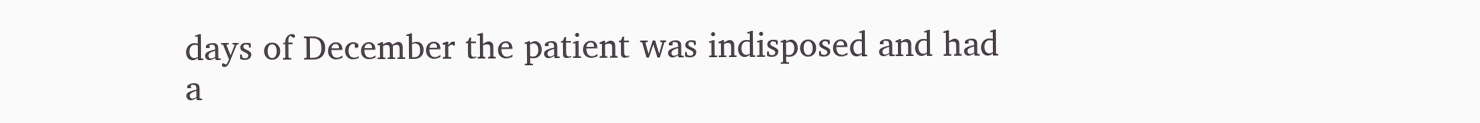days of December the patient was indisposed and had a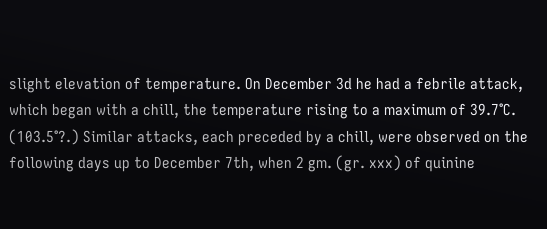slight elevation of temperature. On December 3d he had a febrile attack, which began with a chill, the temperature rising to a maximum of 39.7°C. (103.5°?.) Similar attacks, each preceded by a chill, were observed on the following days up to December 7th, when 2 gm. (gr. xxx) of quinine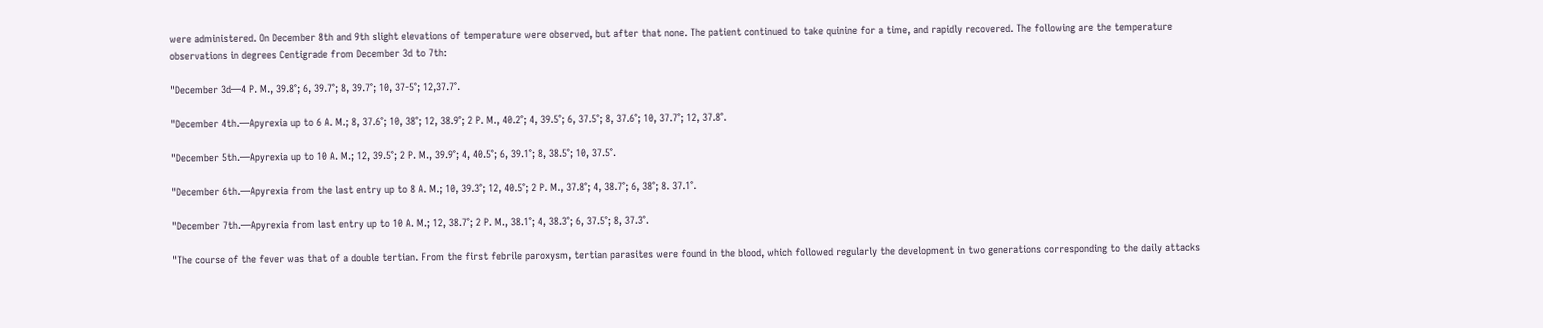were administered. On December 8th and 9th slight elevations of temperature were observed, but after that none. The patient continued to take quinine for a time, and rapidly recovered. The following are the temperature observations in degrees Centigrade from December 3d to 7th:

"December 3d—4 P. M., 39.8°; 6, 39.7°; 8, 39.7°; 10, 37-5°; 12,37.7°.

"December 4th.—Apyrexia up to 6 A. M.; 8, 37.6°; 10, 38°; 12, 38.9°; 2 P. M., 40.2°; 4, 39.5°; 6, 37.5°; 8, 37.6°; 10, 37.7°; 12, 37.8°.

"December 5th.—Apyrexia up to 10 A. M.; 12, 39.5°; 2 P. M., 39.9°; 4, 40.5°; 6, 39.1°; 8, 38.5°; 10, 37.5°.

"December 6th.—Apyrexia from the last entry up to 8 A. M.; 10, 39.3°; 12, 40.5°; 2 P. M., 37.8°; 4, 38.7°; 6, 38°; 8. 37.1°.

"December 7th.—Apyrexia from last entry up to 10 A. M.; 12, 38.7°; 2 P. M., 38.1°; 4, 38.3°; 6, 37.5°; 8, 37.3°.

"The course of the fever was that of a double tertian. From the first febrile paroxysm, tertian parasites were found in the blood, which followed regularly the development in two generations corresponding to the daily attacks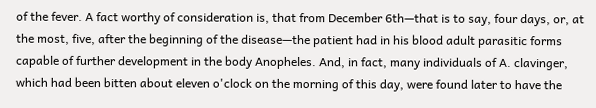of the fever. A fact worthy of consideration is, that from December 6th—that is to say, four days, or, at the most, five, after the beginning of the disease—the patient had in his blood adult parasitic forms capable of further development in the body Anopheles. And, in fact, many individuals of A. clavinger, which had been bitten about eleven o'clock on the morning of this day, were found later to have the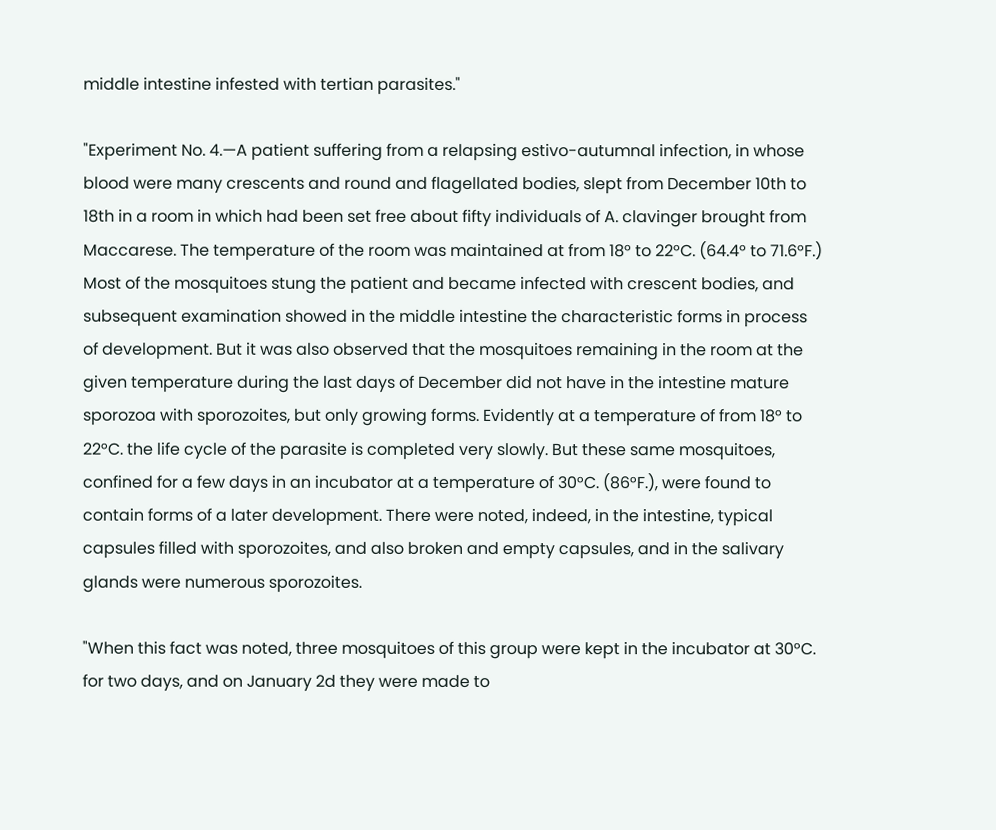middle intestine infested with tertian parasites."

"Experiment No. 4.—A patient suffering from a relapsing estivo-autumnal infection, in whose blood were many crescents and round and flagellated bodies, slept from December 10th to 18th in a room in which had been set free about fifty individuals of A. clavinger brought from Maccarese. The temperature of the room was maintained at from 18° to 22°C. (64.4° to 71.6°F.) Most of the mosquitoes stung the patient and became infected with crescent bodies, and subsequent examination showed in the middle intestine the characteristic forms in process of development. But it was also observed that the mosquitoes remaining in the room at the given temperature during the last days of December did not have in the intestine mature sporozoa with sporozoites, but only growing forms. Evidently at a temperature of from 18° to 22°C. the life cycle of the parasite is completed very slowly. But these same mosquitoes, confined for a few days in an incubator at a temperature of 30°C. (86°F.), were found to contain forms of a later development. There were noted, indeed, in the intestine, typical capsules filled with sporozoites, and also broken and empty capsules, and in the salivary glands were numerous sporozoites.

"When this fact was noted, three mosquitoes of this group were kept in the incubator at 30°C. for two days, and on January 2d they were made to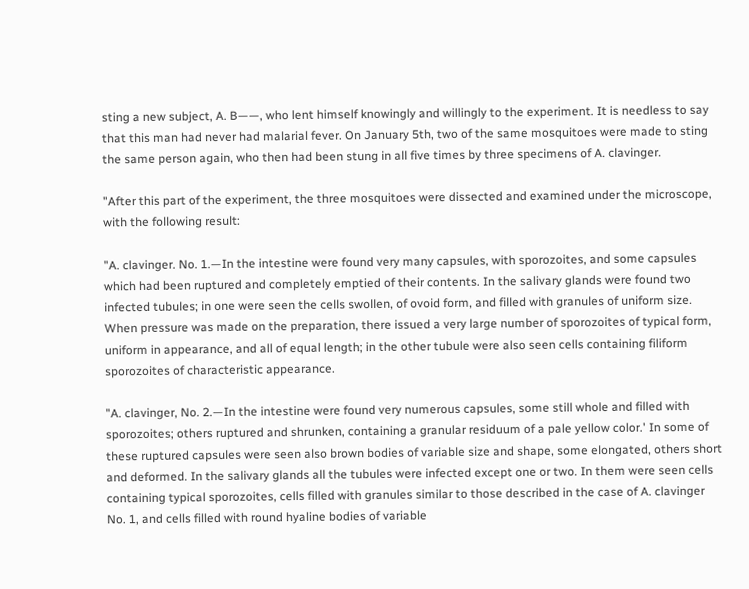sting a new subject, A. B——, who lent himself knowingly and willingly to the experiment. It is needless to say that this man had never had malarial fever. On January 5th, two of the same mosquitoes were made to sting the same person again, who then had been stung in all five times by three specimens of A. clavinger.

"After this part of the experiment, the three mosquitoes were dissected and examined under the microscope, with the following result:

"A. clavinger. No. 1.—In the intestine were found very many capsules, with sporozoites, and some capsules which had been ruptured and completely emptied of their contents. In the salivary glands were found two infected tubules; in one were seen the cells swollen, of ovoid form, and filled with granules of uniform size. When pressure was made on the preparation, there issued a very large number of sporozoites of typical form, uniform in appearance, and all of equal length; in the other tubule were also seen cells containing filiform sporozoites of characteristic appearance.

"A. clavinger, No. 2.—In the intestine were found very numerous capsules, some still whole and filled with sporozoites; others ruptured and shrunken, containing a granular residuum of a pale yellow color.' In some of these ruptured capsules were seen also brown bodies of variable size and shape, some elongated, others short and deformed. In the salivary glands all the tubules were infected except one or two. In them were seen cells containing typical sporozoites, cells filled with granules similar to those described in the case of A. clavinger No. 1, and cells filled with round hyaline bodies of variable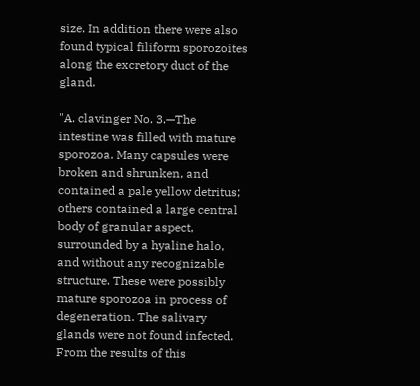size. In addition there were also found typical filiform sporozoites along the excretory duct of the gland.

"A. clavinger No. 3.—The intestine was filled with mature sporozoa. Many capsules were broken and shrunken, and contained a pale yellow detritus; others contained a large central body of granular aspect, surrounded by a hyaline halo, and without any recognizable structure. These were possibly mature sporozoa in process of degeneration. The salivary glands were not found infected. From the results of this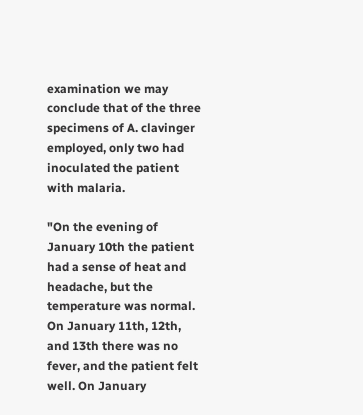examination we may conclude that of the three specimens of A. clavinger employed, only two had inoculated the patient with malaria.

"On the evening of January 10th the patient had a sense of heat and headache, but the temperature was normal. On January 11th, 12th, and 13th there was no fever, and the patient felt well. On January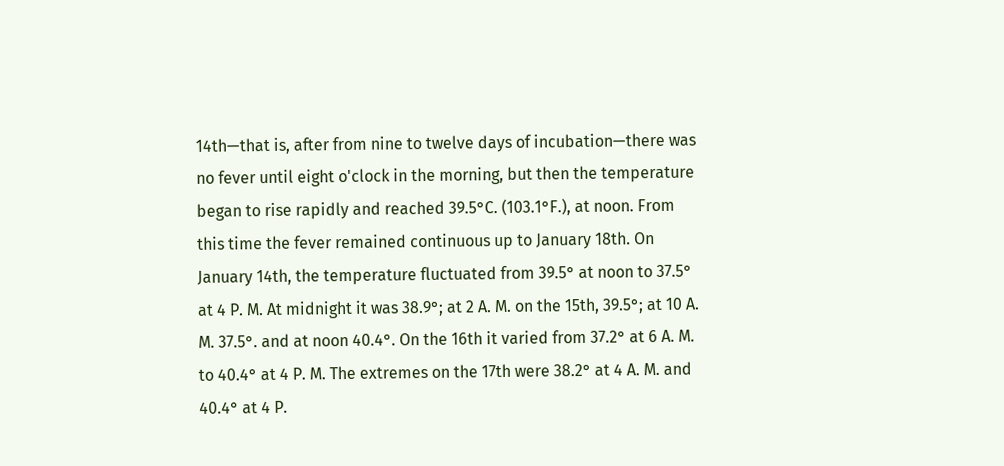14th—that is, after from nine to twelve days of incubation—there was no fever until eight o'clock in the morning, but then the temperature began to rise rapidly and reached 39.5°C. (103.1°F.), at noon. From this time the fever remained continuous up to January 18th. On January 14th, the temperature fluctuated from 39.5° at noon to 37.5° at 4 P. M. At midnight it was 38.9°; at 2 A. M. on the 15th, 39.5°; at 10 A. M. 37.5°. and at noon 40.4°. On the 16th it varied from 37.2° at 6 A. M. to 40.4° at 4 P. M. The extremes on the 17th were 38.2° at 4 A. M. and 40.4° at 4 P.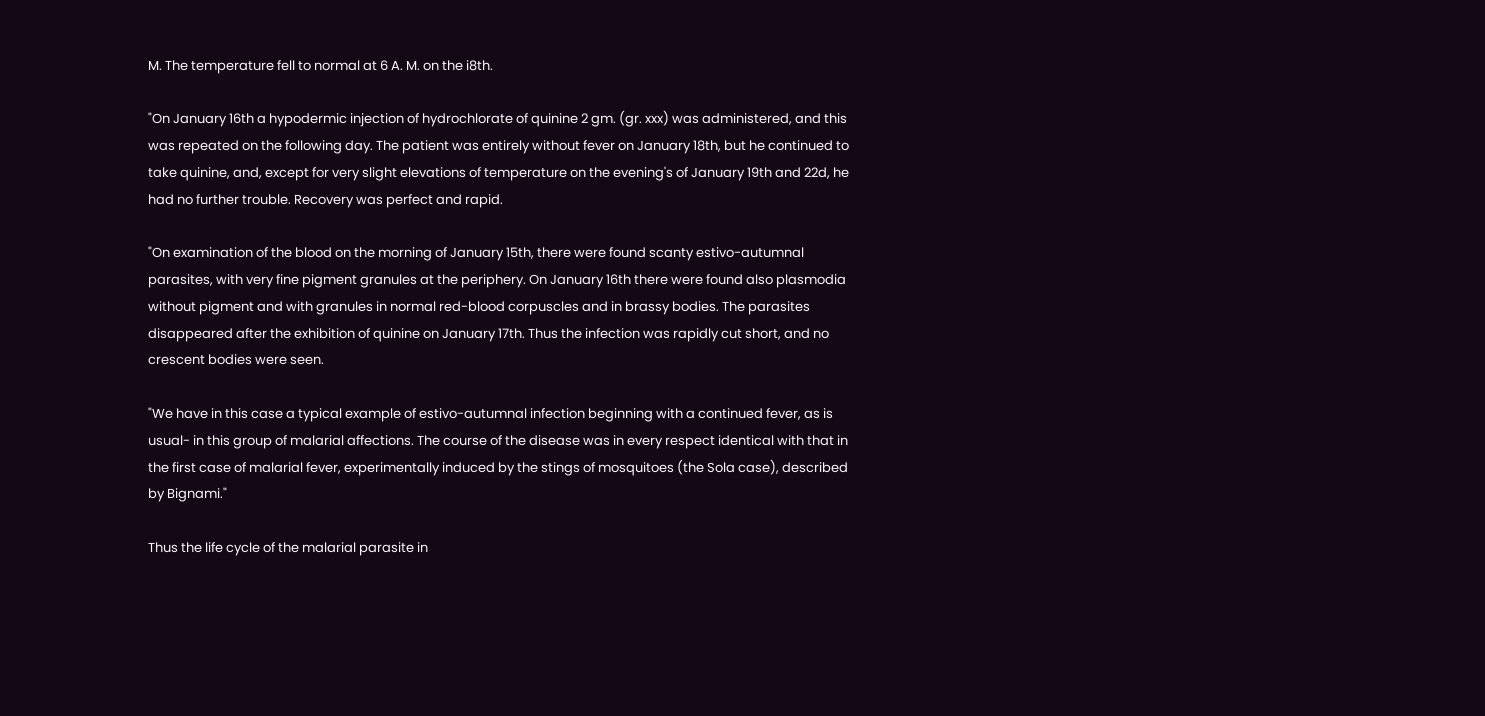M. The temperature fell to normal at 6 A. M. on the i8th.

"On January 16th a hypodermic injection of hydrochlorate of quinine 2 gm. (gr. xxx) was administered, and this was repeated on the following day. The patient was entirely without fever on January 18th, but he continued to take quinine, and, except for very slight elevations of temperature on the evening's of January 19th and 22d, he had no further trouble. Recovery was perfect and rapid.

"On examination of the blood on the morning of January 15th, there were found scanty estivo-autumnal parasites, with very fine pigment granules at the periphery. On January 16th there were found also plasmodia without pigment and with granules in normal red-blood corpuscles and in brassy bodies. The parasites disappeared after the exhibition of quinine on January 17th. Thus the infection was rapidly cut short, and no crescent bodies were seen.

"We have in this case a typical example of estivo-autumnal infection beginning with a continued fever, as is usual- in this group of malarial affections. The course of the disease was in every respect identical with that in the first case of malarial fever, experimentally induced by the stings of mosquitoes (the Sola case), described by Bignami."

Thus the life cycle of the malarial parasite in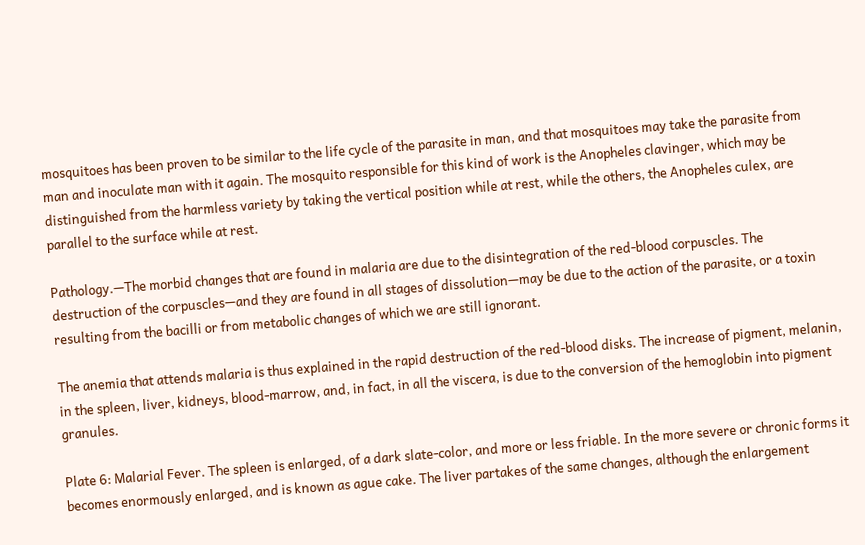mosquitoes has been proven to be similar to the life cycle of the parasite in man, and that mosquitoes may take the parasite from man and inoculate man with it again. The mosquito responsible for this kind of work is the Anopheles clavinger, which may be distinguished from the harmless variety by taking the vertical position while at rest, while the others, the Anopheles culex, are parallel to the surface while at rest.

Pathology.—The morbid changes that are found in malaria are due to the disintegration of the red-blood corpuscles. The destruction of the corpuscles—and they are found in all stages of dissolution—may be due to the action of the parasite, or a toxin resulting from the bacilli or from metabolic changes of which we are still ignorant.

The anemia that attends malaria is thus explained in the rapid destruction of the red-blood disks. The increase of pigment, melanin, in the spleen, liver, kidneys, blood-marrow, and, in fact, in all the viscera, is due to the conversion of the hemoglobin into pigment granules.

Plate 6: Malarial Fever. The spleen is enlarged, of a dark slate-color, and more or less friable. In the more severe or chronic forms it becomes enormously enlarged, and is known as ague cake. The liver partakes of the same changes, although the enlargement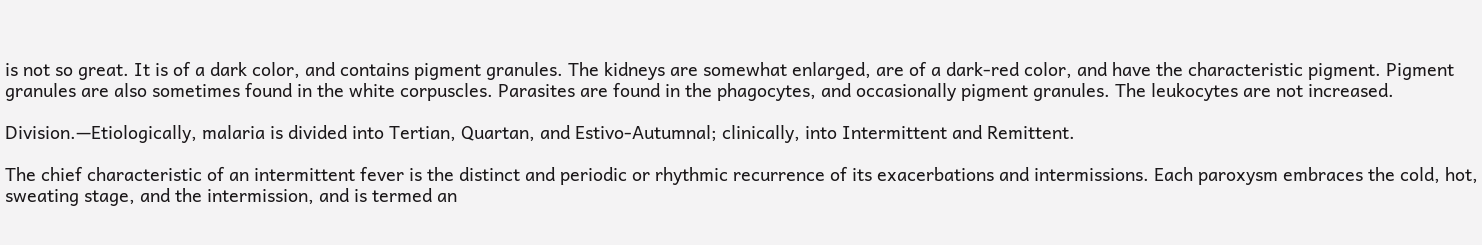is not so great. It is of a dark color, and contains pigment granules. The kidneys are somewhat enlarged, are of a dark-red color, and have the characteristic pigment. Pigment granules are also sometimes found in the white corpuscles. Parasites are found in the phagocytes, and occasionally pigment granules. The leukocytes are not increased.

Division.—Etiologically, malaria is divided into Tertian, Quartan, and Estivo-Autumnal; clinically, into Intermittent and Remittent.

The chief characteristic of an intermittent fever is the distinct and periodic or rhythmic recurrence of its exacerbations and intermissions. Each paroxysm embraces the cold, hot, sweating stage, and the intermission, and is termed an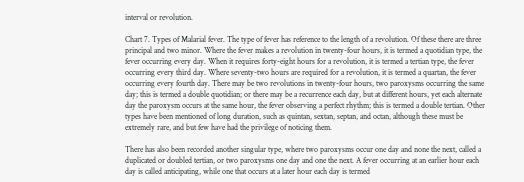interval or revolution.

Chart 7. Types of Malarial fever. The type of fever has reference to the length of a revolution. Of these there are three principal and two minor. Where the fever makes a revolution in twenty-four hours, it is termed a quotidian type, the fever occurring every day. When it requires forty-eight hours for a revolution, it is termed a tertian type, the fever occurring every third day. Where seventy-two hours are required for a revolution, it is termed a quartan, the fever occurring every fourth day. There may be two revolutions in twenty-four hours, two paroxysms occurring the same day; this is termed a double quotidian; or there may be a recurrence each day, but at different hours, yet each alternate day the paroxysm occurs at the same hour, the fever observing a perfect rhythm; this is termed a double tertian. Other types have been mentioned of long duration, such as quintan, sextan, septan, and octan, although these must be extremely rare, and but few have had the privilege of noticing them.

There has also been recorded another singular type, where two paroxysms occur one day and none the next, called a duplicated or doubled tertian, or two paroxysms one day and one the next. A fever occurring at an earlier hour each day is called anticipating, while one that occurs at a later hour each day is termed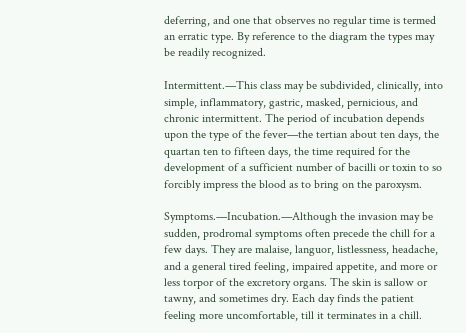deferring, and one that observes no regular time is termed an erratic type. By reference to the diagram the types may be readily recognized.

Intermittent.—This class may be subdivided, clinically, into simple, inflammatory, gastric, masked, pernicious, and chronic intermittent. The period of incubation depends upon the type of the fever—the tertian about ten days, the quartan ten to fifteen days, the time required for the development of a sufficient number of bacilli or toxin to so forcibly impress the blood as to bring on the paroxysm.

Symptoms.—Incubation.—Although the invasion may be sudden, prodromal symptoms often precede the chill for a few days. They are malaise, languor, listlessness, headache, and a general tired feeling, impaired appetite, and more or less torpor of the excretory organs. The skin is sallow or tawny, and sometimes dry. Each day finds the patient feeling more uncomfortable, till it terminates in a chill.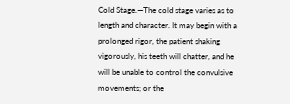Cold Stage.—The cold stage varies as to length and character. It may begin with a prolonged rigor, the patient shaking vigorously, his teeth will chatter, and he will be unable to control the convulsive movements; or the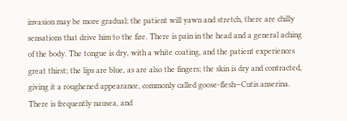invasion may be more gradual; the patient will yawn and stretch, there are chilly sensations that drive him to the fire. There is pain in the head and a general aching of the body. The tongue is dry, with a white coating, and the patient experiences great thirst; the lips are blue, as are also the fingers; the skin is dry and contracted, giving it a roughened appearance, commonly called goose-flesh—Cutis anserina. There is frequently nausea, and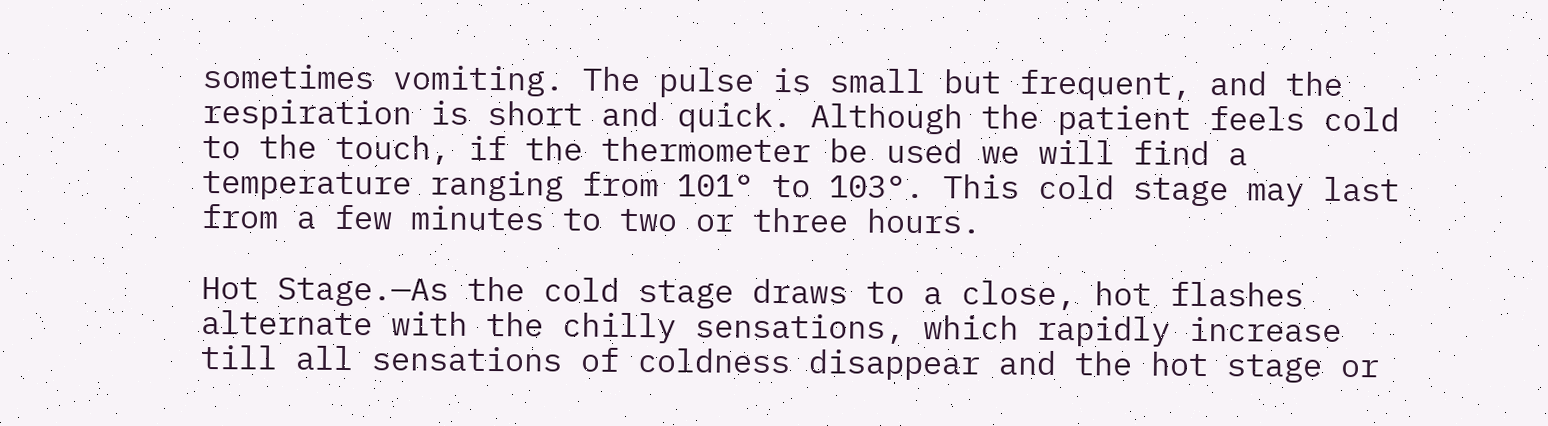sometimes vomiting. The pulse is small but frequent, and the respiration is short and quick. Although the patient feels cold to the touch, if the thermometer be used we will find a temperature ranging from 101° to 103°. This cold stage may last from a few minutes to two or three hours.

Hot Stage.—As the cold stage draws to a close, hot flashes alternate with the chilly sensations, which rapidly increase till all sensations of coldness disappear and the hot stage or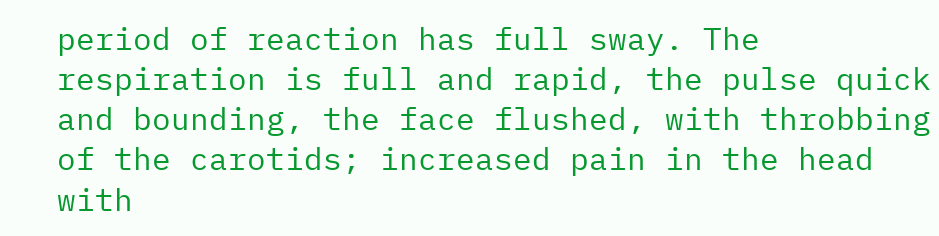period of reaction has full sway. The respiration is full and rapid, the pulse quick and bounding, the face flushed, with throbbing of the carotids; increased pain in the head with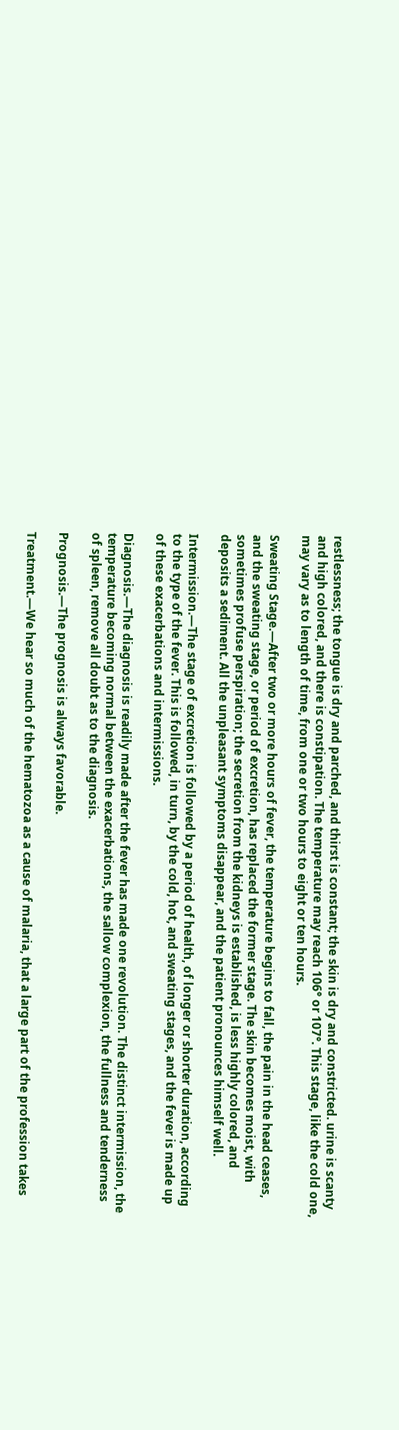restlessness; the tongue is dry and parched, and thirst is constant; the skin is dry and constricted. urine is scanty and high colored, and there is constipation. The temperature may reach 106° or 107°. This stage, like the cold one, may vary as to length of time, from one or two hours to eight or ten hours.

Sweating Stage.—After two or more hours of fever, the temperature begins to fall, the pain in the head ceases, and the sweating stage, or period of excretion, has replaced the former stage. The skin becomes moist, with sometimes profuse perspiration; the secretion from the kidneys is established, is less highly colored, and deposits a sediment. All the unpleasant symptoms disappear, and the patient pronounces himself well.

Intermission.—The stage of excretion is followed by a period of health, of longer or shorter duration, according to the type of the fever. This is followed, in turn, by the cold, hot, and sweating stages, and the fever is made up of these exacerbations and intermissions.

Diagnosis.—The diagnosis is readily made after the fever has made one revolution. The distinct intermission, the temperature becoming normal between the exacerbations, the sallow complexion, the fullness and tenderness of spleen, remove all doubt as to the diagnosis.

Prognosis.—The prognosis is always favorable.

Treatment.—We hear so much of the hematozoa as a cause of malaria, that a large part of the profession takes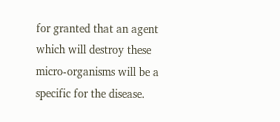for granted that an agent which will destroy these micro-organisms will be a specific for the disease.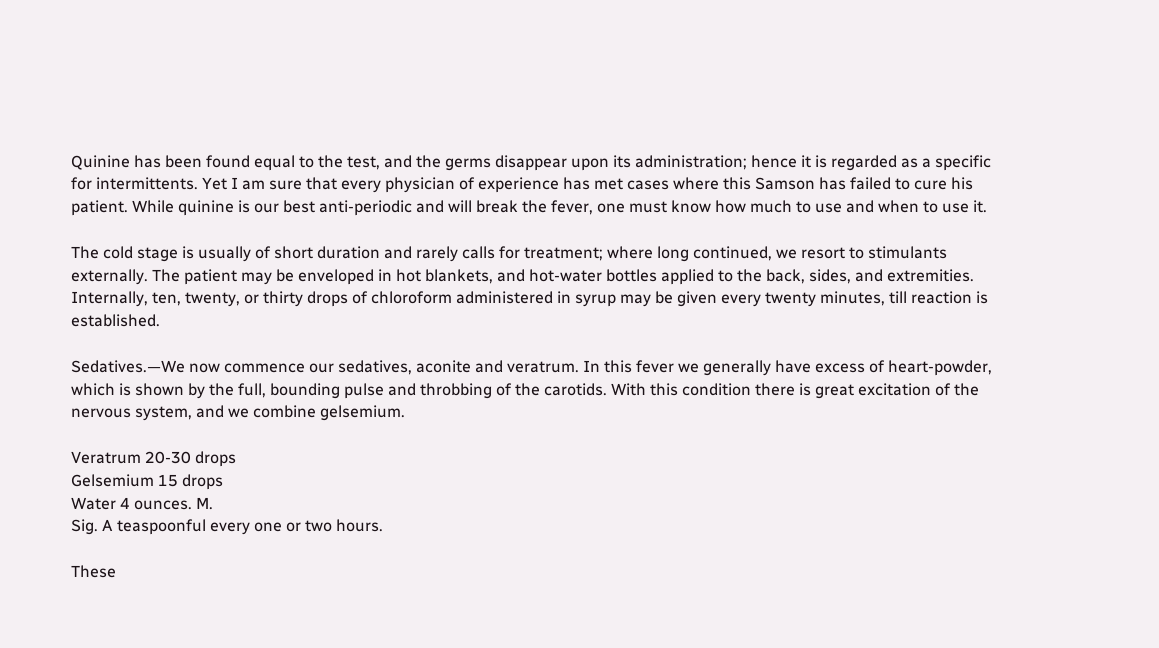Quinine has been found equal to the test, and the germs disappear upon its administration; hence it is regarded as a specific for intermittents. Yet I am sure that every physician of experience has met cases where this Samson has failed to cure his patient. While quinine is our best anti-periodic and will break the fever, one must know how much to use and when to use it.

The cold stage is usually of short duration and rarely calls for treatment; where long continued, we resort to stimulants externally. The patient may be enveloped in hot blankets, and hot-water bottles applied to the back, sides, and extremities. Internally, ten, twenty, or thirty drops of chloroform administered in syrup may be given every twenty minutes, till reaction is established.

Sedatives.—We now commence our sedatives, aconite and veratrum. In this fever we generally have excess of heart-powder, which is shown by the full, bounding pulse and throbbing of the carotids. With this condition there is great excitation of the nervous system, and we combine gelsemium.

Veratrum 20-30 drops
Gelsemium 15 drops
Water 4 ounces. M.
Sig. A teaspoonful every one or two hours.

These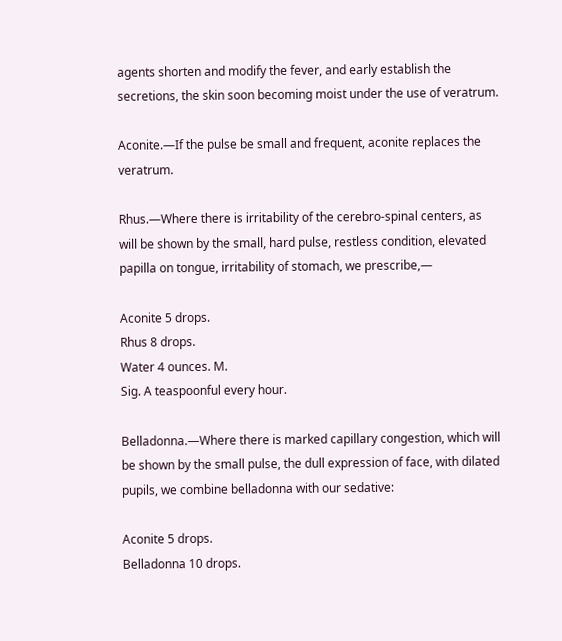agents shorten and modify the fever, and early establish the secretions, the skin soon becoming moist under the use of veratrum.

Aconite.—If the pulse be small and frequent, aconite replaces the veratrum.

Rhus.—Where there is irritability of the cerebro-spinal centers, as will be shown by the small, hard pulse, restless condition, elevated papilla on tongue, irritability of stomach, we prescribe,—

Aconite 5 drops.
Rhus 8 drops.
Water 4 ounces. M.
Sig. A teaspoonful every hour.

Belladonna.—Where there is marked capillary congestion, which will be shown by the small pulse, the dull expression of face, with dilated pupils, we combine belladonna with our sedative:

Aconite 5 drops.
Belladonna 10 drops.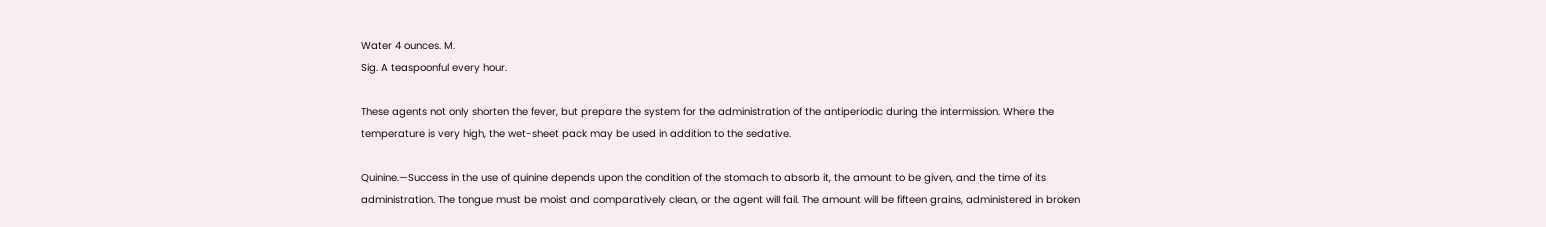Water 4 ounces. M.
Sig. A teaspoonful every hour.

These agents not only shorten the fever, but prepare the system for the administration of the antiperiodic during the intermission. Where the temperature is very high, the wet-sheet pack may be used in addition to the sedative.

Quinine.—Success in the use of quinine depends upon the condition of the stomach to absorb it, the amount to be given, and the time of its administration. The tongue must be moist and comparatively clean, or the agent will fail. The amount will be fifteen grains, administered in broken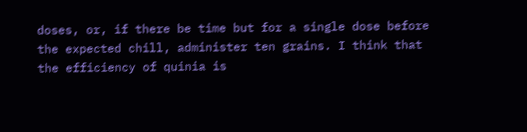doses, or, if there be time but for a single dose before the expected chill, administer ten grains. I think that the efficiency of quinia is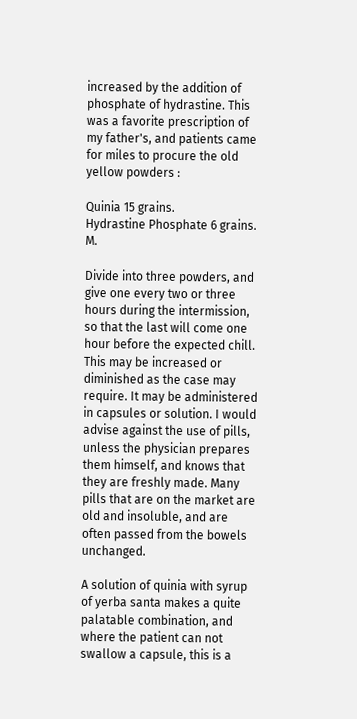increased by the addition of phosphate of hydrastine. This was a favorite prescription of my father's, and patients came for miles to procure the old yellow powders :

Quinia 15 grains.
Hydrastine Phosphate 6 grains. M.

Divide into three powders, and give one every two or three hours during the intermission, so that the last will come one hour before the expected chill. This may be increased or diminished as the case may require. It may be administered in capsules or solution. I would advise against the use of pills, unless the physician prepares them himself, and knows that they are freshly made. Many pills that are on the market are old and insoluble, and are often passed from the bowels unchanged.

A solution of quinia with syrup of yerba santa makes a quite palatable combination, and where the patient can not swallow a capsule, this is a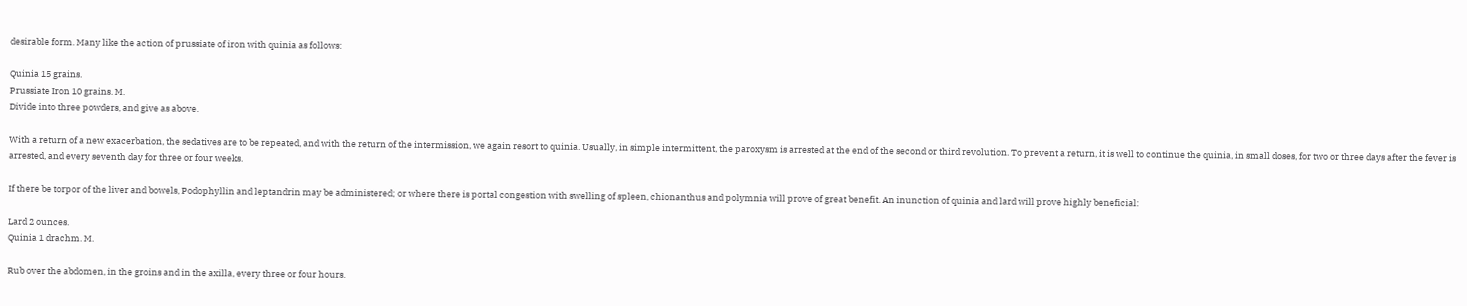desirable form. Many like the action of prussiate of iron with quinia as follows:

Quinia 15 grains.
Prussiate Iron 10 grains. M.
Divide into three powders, and give as above.

With a return of a new exacerbation, the sedatives are to be repeated, and with the return of the intermission, we again resort to quinia. Usually, in simple intermittent, the paroxysm is arrested at the end of the second or third revolution. To prevent a return, it is well to continue the quinia, in small doses, for two or three days after the fever is arrested, and every seventh day for three or four weeks.

If there be torpor of the liver and bowels, Podophyllin and leptandrin may be administered; or where there is portal congestion with swelling of spleen, chionanthus and polymnia will prove of great benefit. An inunction of quinia and lard will prove highly beneficial:

Lard 2 ounces.
Quinia 1 drachm. M.

Rub over the abdomen, in the groins and in the axilla, every three or four hours.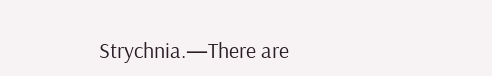Strychnia.—There are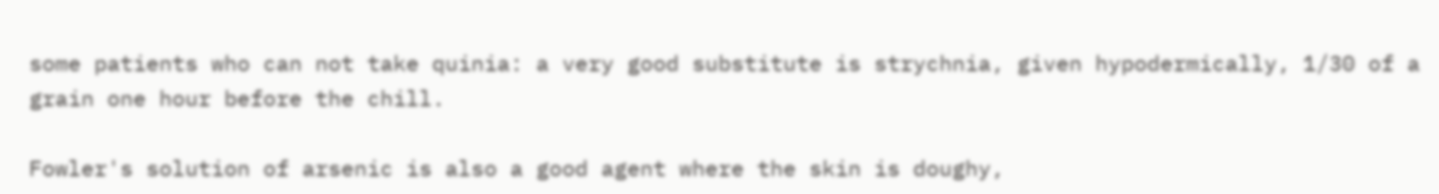some patients who can not take quinia: a very good substitute is strychnia, given hypodermically, 1/30 of a grain one hour before the chill.

Fowler's solution of arsenic is also a good agent where the skin is doughy,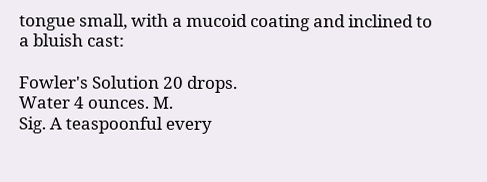tongue small, with a mucoid coating and inclined to a bluish cast:

Fowler's Solution 20 drops.
Water 4 ounces. M.
Sig. A teaspoonful every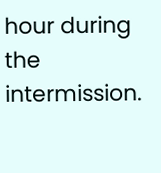hour during the intermission.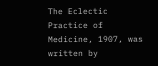The Eclectic Practice of Medicine, 1907, was written by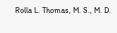Rolla L. Thomas, M. S., M. D.